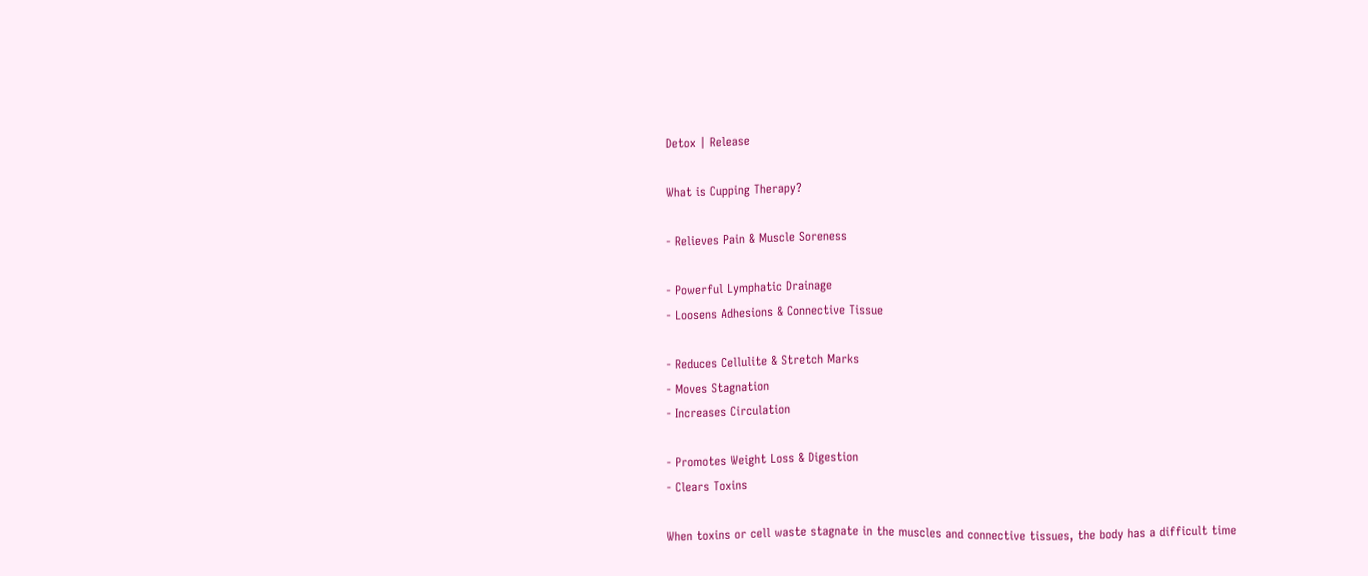Detox | Release

What is Cupping Therapy?

- Relieves Pain & Muscle Soreness

- Powerful Lymphatic Drainage
- Loosens Adhesions & Connective Tissue

- Reduces Cellulite & Stretch Marks
- Moves Stagnation
- Increases Circulation

- Promotes Weight Loss & Digestion
- Clears Toxins

When toxins or cell waste stagnate in the muscles and connective tissues, the body has a difficult time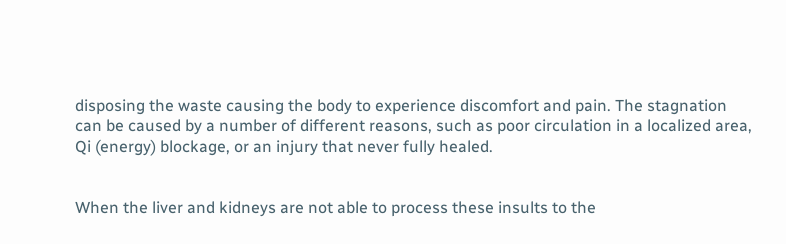disposing the waste causing the body to experience discomfort and pain. The stagnation can be caused by a number of different reasons, such as poor circulation in a localized area, Qi (energy) blockage, or an injury that never fully healed.


When the liver and kidneys are not able to process these insults to the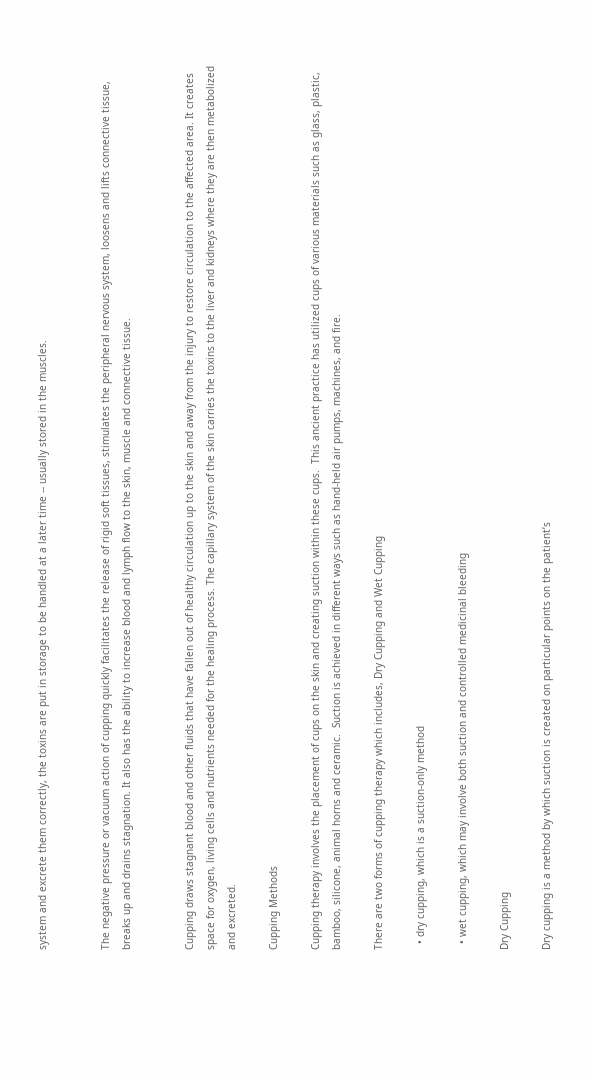system and excrete them correctly, the toxins are put in storage to be handled at a later time -- usually stored in the muscles.


The negative pressure or vacuum action of cupping quickly facilitates the release of rigid soft tissues, stimulates the peripheral nervous system, loosens and lifts connective tissue, breaks up and drains stagnation. It also has the ability to increase blood and lymph flow to the skin, muscle and connective tissue.


Cupping draws stagnant blood and other fluids that have fallen out of healthy circulation up to the skin and away from the injury to restore circulation to the affected area. It creates space for oxygen, living cells and nutrients needed for the healing process. The capillary system of the skin carries the toxins to the liver and kidneys where they are then metabolized and excreted.

Cupping Methods

Cupping therapy involves the placement of cups on the skin and creating suction within these cups.  This ancient practice has utilized cups of various materials such as glass, plastic, bamboo, silicone, animal horns and ceramic.  Suction is achieved in different ways such as hand-held air pumps, machines, and fire.

There are two forms of cupping therapy which includes, Dry Cupping and Wet Cupping

  • dry cupping, which is a suction-only method

  • wet cupping, which may involve both suction and controlled medicinal bleeding

Dry Cupping

Dry cupping is a method by which suction is created on particular points on the patient’s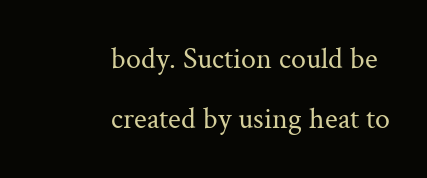body. Suction could be created by using heat to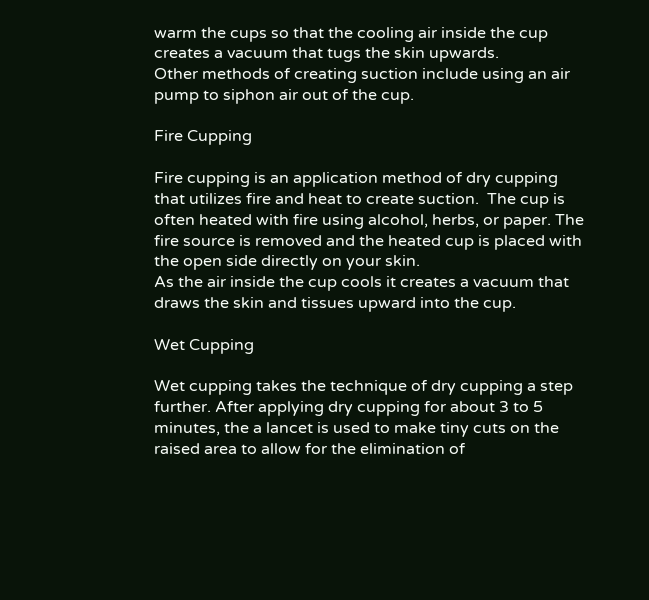warm the cups so that the cooling air inside the cup creates a vacuum that tugs the skin upwards.
Other methods of creating suction include using an air pump to siphon air out of the cup.

Fire Cupping

Fire cupping is an application method of dry cupping that utilizes fire and heat to create suction.  The cup is often heated with fire using alcohol, herbs, or paper. The fire source is removed and the heated cup is placed with the open side directly on your skin.
As the air inside the cup cools it creates a vacuum that draws the skin and tissues upward into the cup.

Wet Cupping

Wet cupping takes the technique of dry cupping a step further. After applying dry cupping for about 3 to 5 minutes, the a lancet is used to make tiny cuts on the raised area to allow for the elimination of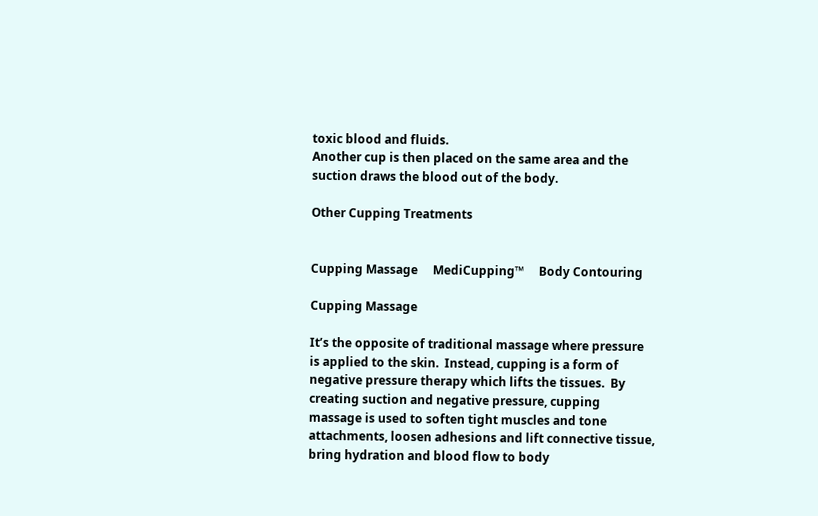toxic blood and fluids.
Another cup is then placed on the same area and the suction draws the blood out of the body.

Other Cupping Treatments


Cupping Massage     MediCupping™     Body Contouring

Cupping Massage

It’s the opposite of traditional massage where pressure is applied to the skin.  Instead, cupping is a form of negative pressure therapy which lifts the tissues.  By creating suction and negative pressure, cupping massage is used to soften tight muscles and tone attachments, loosen adhesions and lift connective tissue, bring hydration and blood flow to body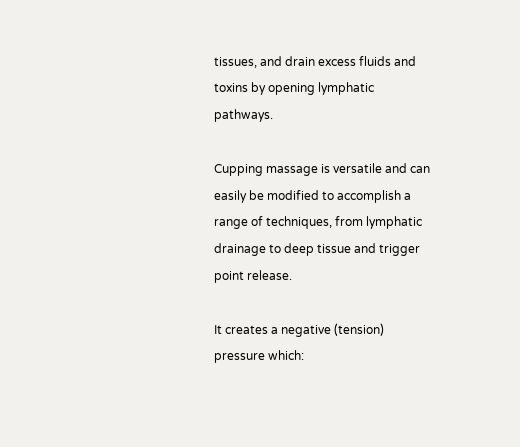tissues, and drain excess fluids and toxins by opening lymphatic pathways.

Cupping massage is versatile and can easily be modified to accomplish a range of techniques, from lymphatic drainage to deep tissue and trigger point release.

It creates a negative (tension) pressure which: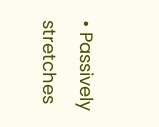• Passively stretches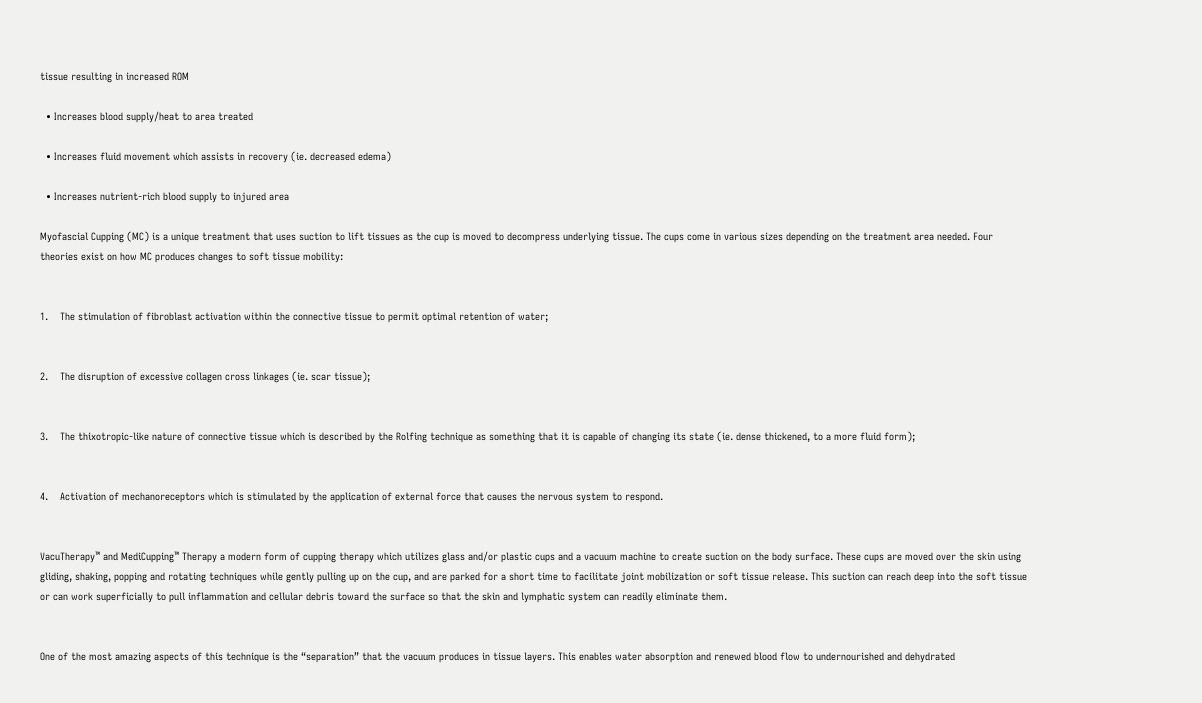tissue resulting in increased ROM

  • Increases blood supply/heat to area treated

  • Increases fluid movement which assists in recovery (ie. decreased edema)

  • Increases nutrient-rich blood supply to injured area

Myofascial Cupping (MC) is a unique treatment that uses suction to lift tissues as the cup is moved to decompress underlying tissue. The cups come in various sizes depending on the treatment area needed. Four theories exist on how MC produces changes to soft tissue mobility:


1.    The stimulation of fibroblast activation within the connective tissue to permit optimal retention of water;


2.    The disruption of excessive collagen cross linkages (ie. scar tissue);


3.    The thixotropic-like nature of connective tissue which is described by the Rolfing technique as something that it is capable of changing its state (ie. dense thickened, to a more fluid form);


4.    Activation of mechanoreceptors which is stimulated by the application of external force that causes the nervous system to respond.


VacuTherapy™ and MediCupping™ Therapy a modern form of cupping therapy which utilizes glass and/or plastic cups and a vacuum machine to create suction on the body surface. These cups are moved over the skin using gliding, shaking, popping and rotating techniques while gently pulling up on the cup, and are parked for a short time to facilitate joint mobilization or soft tissue release. This suction can reach deep into the soft tissue or can work superficially to pull inflammation and cellular debris toward the surface so that the skin and lymphatic system can readily eliminate them.


One of the most amazing aspects of this technique is the “separation” that the vacuum produces in tissue layers. This enables water absorption and renewed blood flow to undernourished and dehydrated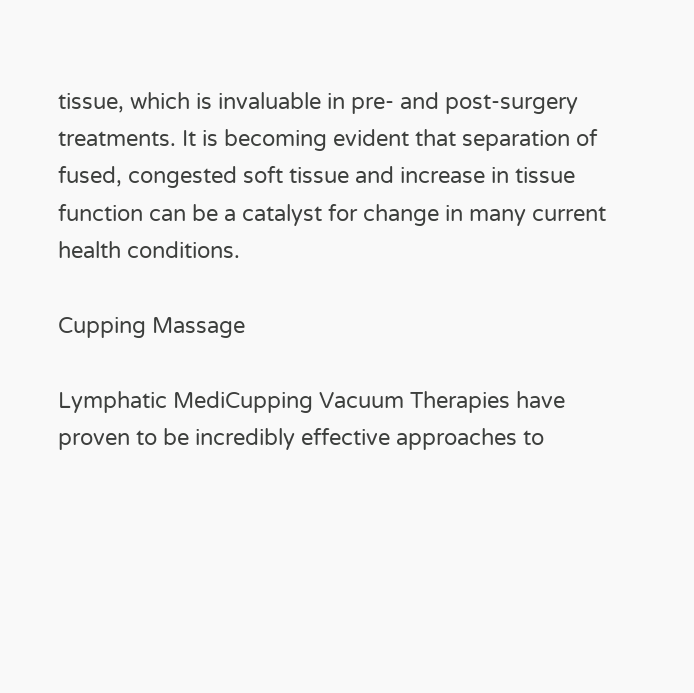tissue, which is invaluable in pre- and post-surgery treatments. It is becoming evident that separation of fused, congested soft tissue and increase in tissue function can be a catalyst for change in many current health conditions.

Cupping Massage

Lymphatic MediCupping Vacuum Therapies have proven to be incredibly effective approaches to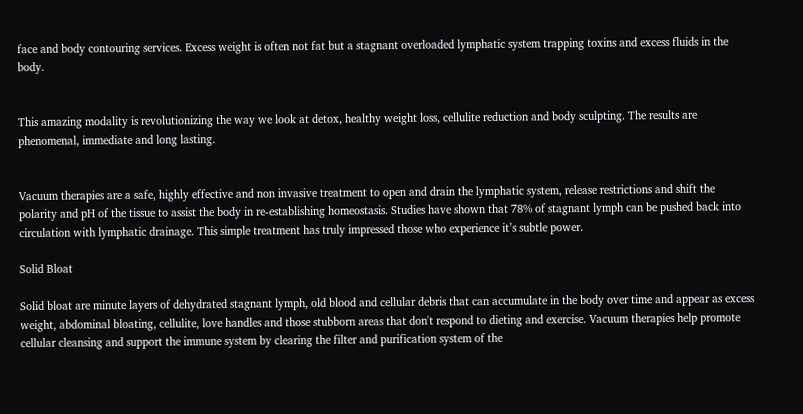face and body contouring services. Excess weight is often not fat but a stagnant overloaded lymphatic system trapping toxins and excess fluids in the body.


This amazing modality is revolutionizing the way we look at detox, healthy weight loss, cellulite reduction and body sculpting. The results are phenomenal, immediate and long lasting.


Vacuum therapies are a safe, highly effective and non invasive treatment to open and drain the lymphatic system, release restrictions and shift the polarity and pH of the tissue to assist the body in re-establishing homeostasis. Studies have shown that 78% of stagnant lymph can be pushed back into circulation with lymphatic drainage. This simple treatment has truly impressed those who experience it’s subtle power.

Solid Bloat

Solid bloat are minute layers of dehydrated stagnant lymph, old blood and cellular debris that can accumulate in the body over time and appear as excess weight, abdominal bloating, cellulite, love handles and those stubborn areas that don't respond to dieting and exercise. Vacuum therapies help promote cellular cleansing and support the immune system by clearing the filter and purification system of the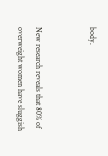body.


New research reveals that 80% of overweight women have sluggish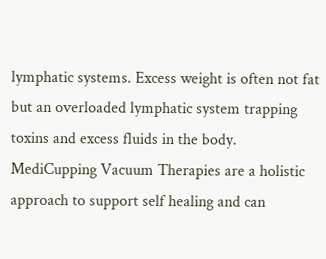lymphatic systems. Excess weight is often not fat but an overloaded lymphatic system trapping toxins and excess fluids in the body. MediCupping Vacuum Therapies are a holistic approach to support self healing and can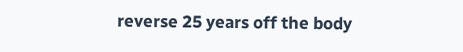reverse 25 years off the body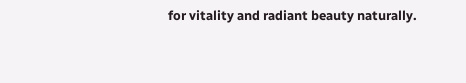for vitality and radiant beauty naturally.